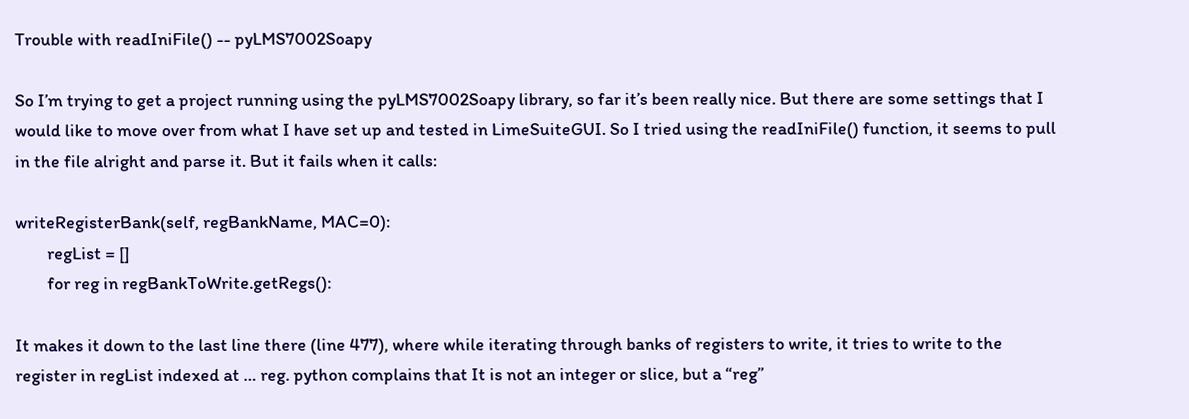Trouble with readIniFile() -- pyLMS7002Soapy

So I’m trying to get a project running using the pyLMS7002Soapy library, so far it’s been really nice. But there are some settings that I would like to move over from what I have set up and tested in LimeSuiteGUI. So I tried using the readIniFile() function, it seems to pull in the file alright and parse it. But it fails when it calls:

writeRegisterBank(self, regBankName, MAC=0):
        regList = []
        for reg in regBankToWrite.getRegs():

It makes it down to the last line there (line 477), where while iterating through banks of registers to write, it tries to write to the register in regList indexed at … reg. python complains that It is not an integer or slice, but a “reg”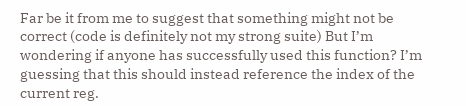Far be it from me to suggest that something might not be correct (code is definitely not my strong suite) But I’m wondering if anyone has successfully used this function? I’m guessing that this should instead reference the index of the current reg.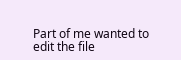Part of me wanted to edit the file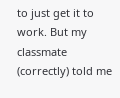to just get it to work. But my classmate (correctly) told me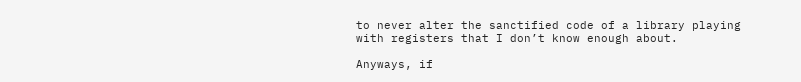to never alter the sanctified code of a library playing with registers that I don’t know enough about.

Anyways, if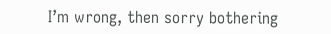I’m wrong, then sorry bothering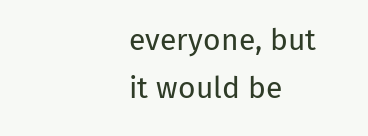everyone, but it would be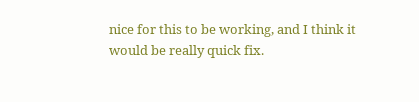nice for this to be working, and I think it would be really quick fix.